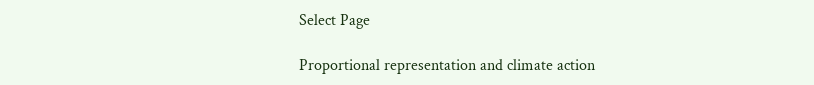Select Page

Proportional representation and climate action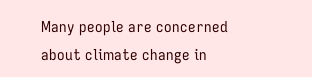Many people are concerned about climate change in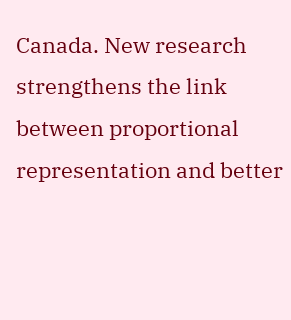Canada. New research strengthens the link between proportional representation and better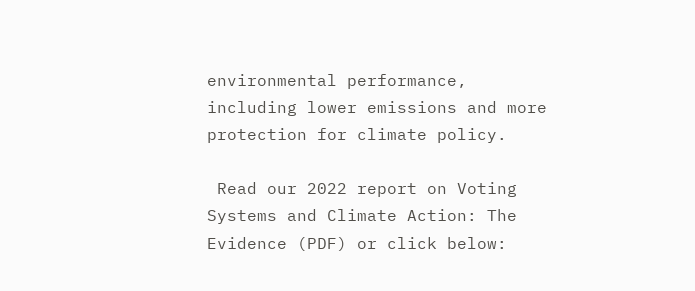environmental performance, including lower emissions and more protection for climate policy.

 Read our 2022 report on Voting Systems and Climate Action: The Evidence (PDF) or click below: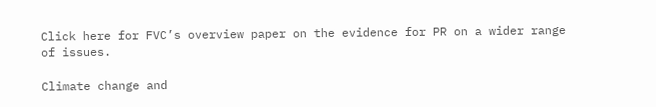Click here for FVC’s overview paper on the evidence for PR on a wider range of issues.

Climate change and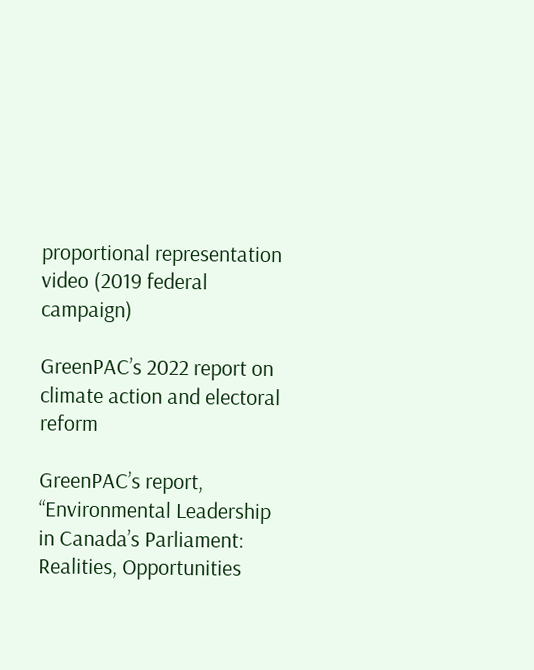proportional representation video (2019 federal campaign)

GreenPAC’s 2022 report on climate action and electoral reform

GreenPAC’s report,  “Environmental Leadership in Canada’s Parliament: Realities, Opportunities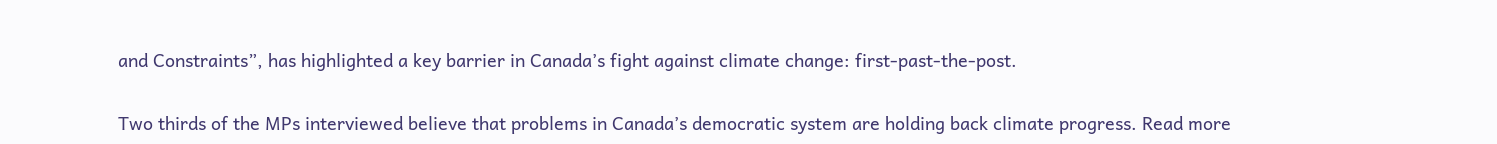and Constraints”, has highlighted a key barrier in Canada’s fight against climate change: first-past-the-post.

Two thirds of the MPs interviewed believe that problems in Canada’s democratic system are holding back climate progress. Read more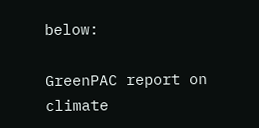below:

GreenPAC report on climate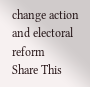change action and electoral reform
Share This